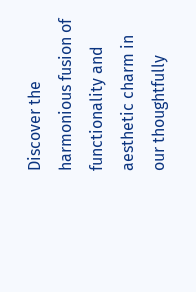Discover the harmonious fusion of functionality and aesthetic charm in our thoughtfully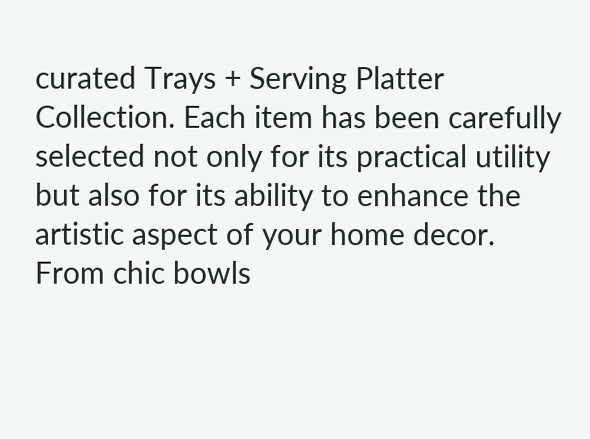curated Trays + Serving Platter Collection. Each item has been carefully selected not only for its practical utility but also for its ability to enhance the artistic aspect of your home decor. From chic bowls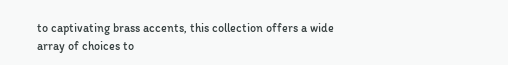to captivating brass accents, this collection offers a wide array of choices to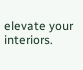elevate your interiors.